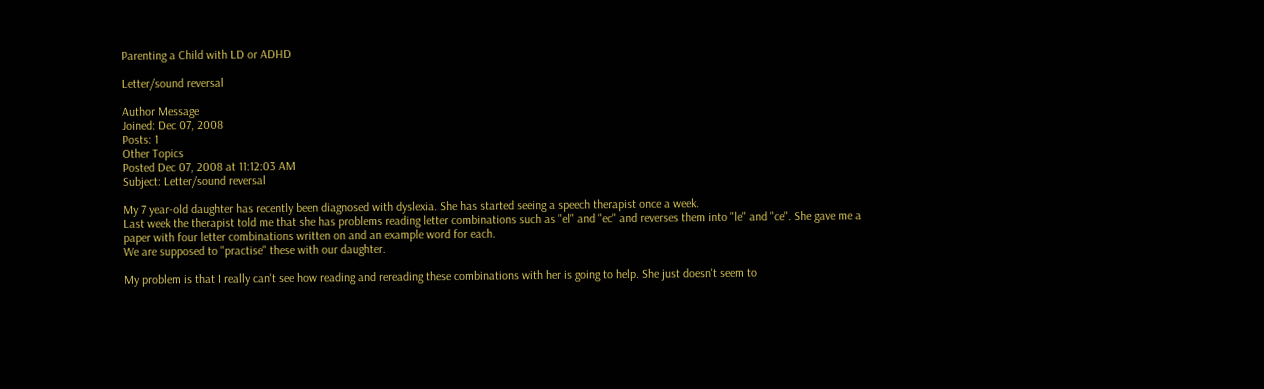Parenting a Child with LD or ADHD

Letter/sound reversal

Author Message
Joined: Dec 07, 2008
Posts: 1
Other Topics
Posted Dec 07, 2008 at 11:12:03 AM
Subject: Letter/sound reversal

My 7 year-old daughter has recently been diagnosed with dyslexia. She has started seeing a speech therapist once a week.
Last week the therapist told me that she has problems reading letter combinations such as "el" and "ec" and reverses them into "le" and "ce". She gave me a paper with four letter combinations written on and an example word for each.
We are supposed to "practise" these with our daughter.

My problem is that I really can't see how reading and rereading these combinations with her is going to help. She just doesn't seem to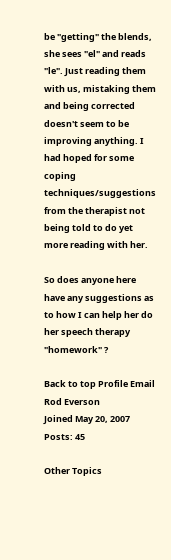be "getting" the blends, she sees "el" and reads "le". Just reading them with us, mistaking them and being corrected doesn't seem to be improving anything. I had hoped for some coping techniques/suggestions from the therapist not being told to do yet more reading with her.

So does anyone here have any suggestions as to how I can help her do her speech therapy "homework" ?

Back to top Profile Email
Rod Everson
Joined May 20, 2007
Posts: 45

Other Topics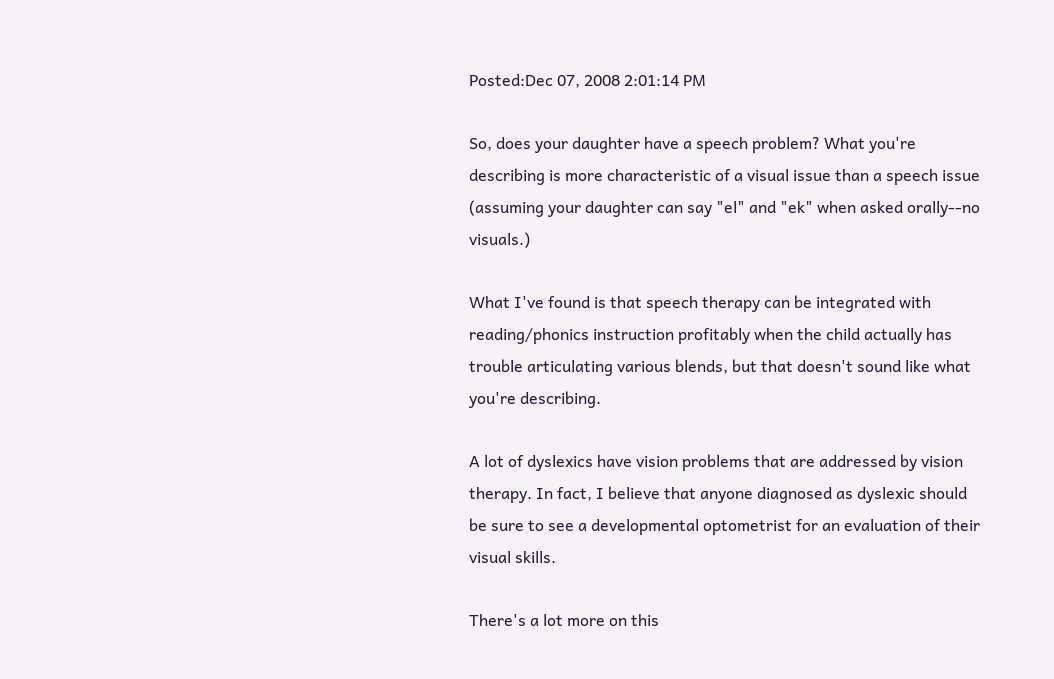Posted:Dec 07, 2008 2:01:14 PM

So, does your daughter have a speech problem? What you're describing is more characteristic of a visual issue than a speech issue (assuming your daughter can say "el" and "ek" when asked orally--no visuals.)

What I've found is that speech therapy can be integrated with reading/phonics instruction profitably when the child actually has trouble articulating various blends, but that doesn't sound like what you're describing.

A lot of dyslexics have vision problems that are addressed by vision therapy. In fact, I believe that anyone diagnosed as dyslexic should be sure to see a developmental optometrist for an evaluation of their visual skills.

There's a lot more on this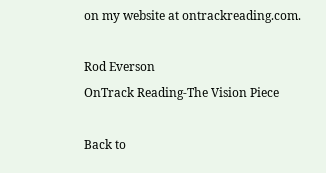on my website at ontrackreading.com.

Rod Everson
OnTrack Reading-The Vision Piece

Back to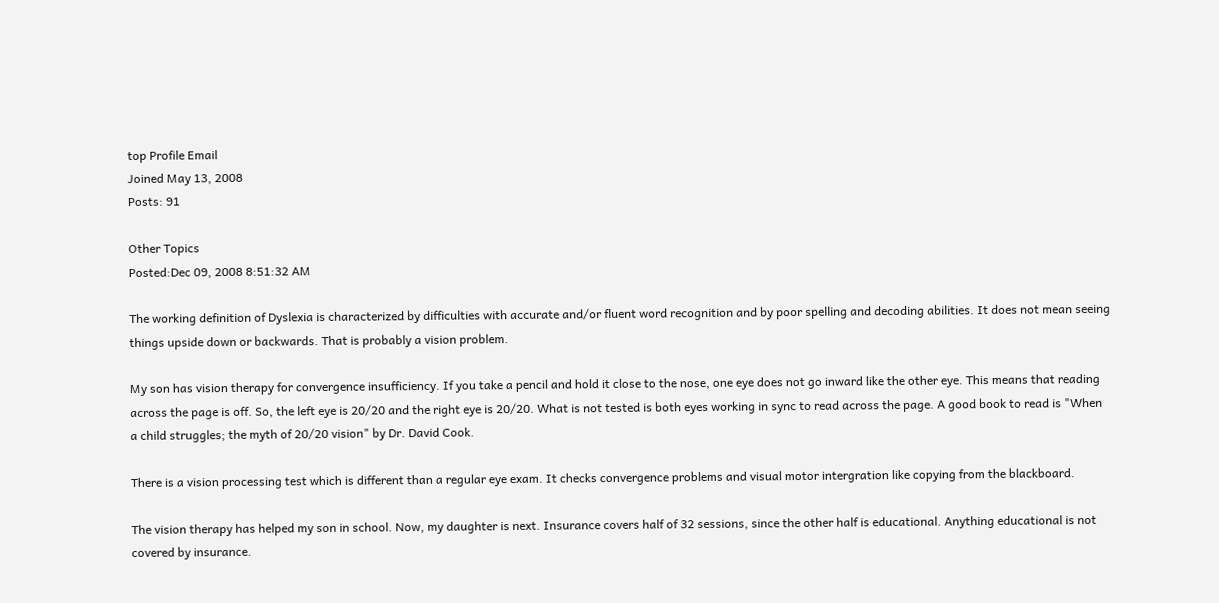top Profile Email
Joined May 13, 2008
Posts: 91

Other Topics
Posted:Dec 09, 2008 8:51:32 AM

The working definition of Dyslexia is characterized by difficulties with accurate and/or fluent word recognition and by poor spelling and decoding abilities. It does not mean seeing things upside down or backwards. That is probably a vision problem.

My son has vision therapy for convergence insufficiency. If you take a pencil and hold it close to the nose, one eye does not go inward like the other eye. This means that reading across the page is off. So, the left eye is 20/20 and the right eye is 20/20. What is not tested is both eyes working in sync to read across the page. A good book to read is "When a child struggles; the myth of 20/20 vision" by Dr. David Cook.

There is a vision processing test which is different than a regular eye exam. It checks convergence problems and visual motor intergration like copying from the blackboard.

The vision therapy has helped my son in school. Now, my daughter is next. Insurance covers half of 32 sessions, since the other half is educational. Anything educational is not covered by insurance.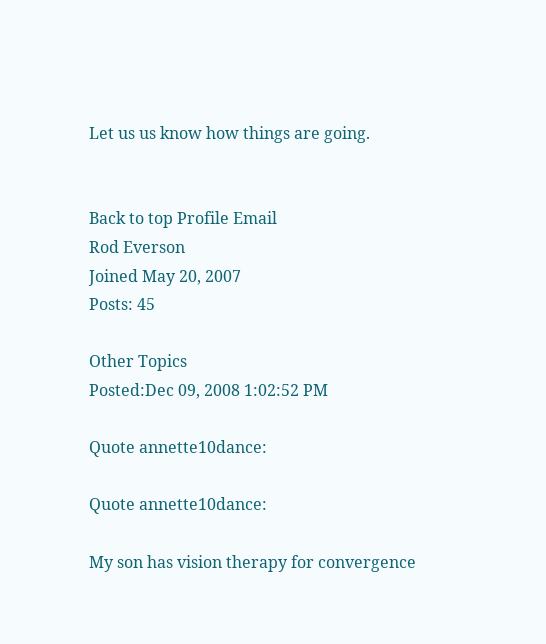Let us us know how things are going.


Back to top Profile Email
Rod Everson
Joined May 20, 2007
Posts: 45

Other Topics
Posted:Dec 09, 2008 1:02:52 PM

Quote annette10dance:

Quote annette10dance:

My son has vision therapy for convergence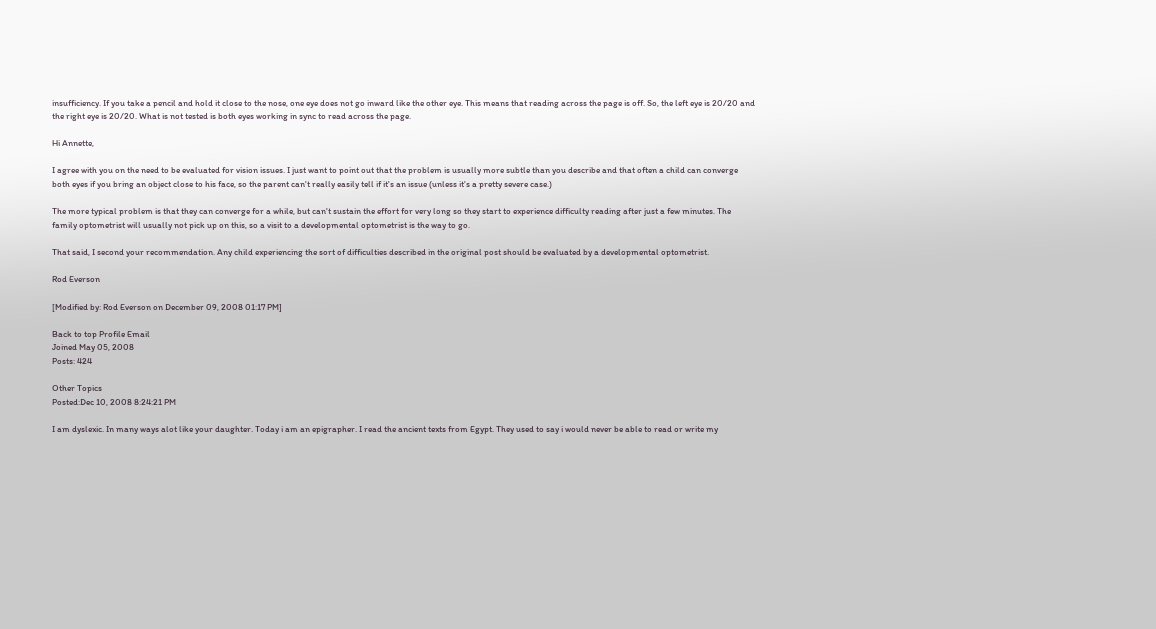insufficiency. If you take a pencil and hold it close to the nose, one eye does not go inward like the other eye. This means that reading across the page is off. So, the left eye is 20/20 and the right eye is 20/20. What is not tested is both eyes working in sync to read across the page.

Hi Annette,

I agree with you on the need to be evaluated for vision issues. I just want to point out that the problem is usually more subtle than you describe and that often a child can converge both eyes if you bring an object close to his face, so the parent can't really easily tell if it's an issue (unless it's a pretty severe case.)

The more typical problem is that they can converge for a while, but can't sustain the effort for very long so they start to experience difficulty reading after just a few minutes. The family optometrist will usually not pick up on this, so a visit to a developmental optometrist is the way to go.

That said, I second your recommendation. Any child experiencing the sort of difficulties described in the original post should be evaluated by a developmental optometrist.

Rod Everson

[Modified by: Rod Everson on December 09, 2008 01:17 PM]

Back to top Profile Email
Joined May 05, 2008
Posts: 424

Other Topics
Posted:Dec 10, 2008 8:24:21 PM

I am dyslexic. In many ways alot like your daughter. Today i am an epigrapher. I read the ancient texts from Egypt. They used to say i would never be able to read or write my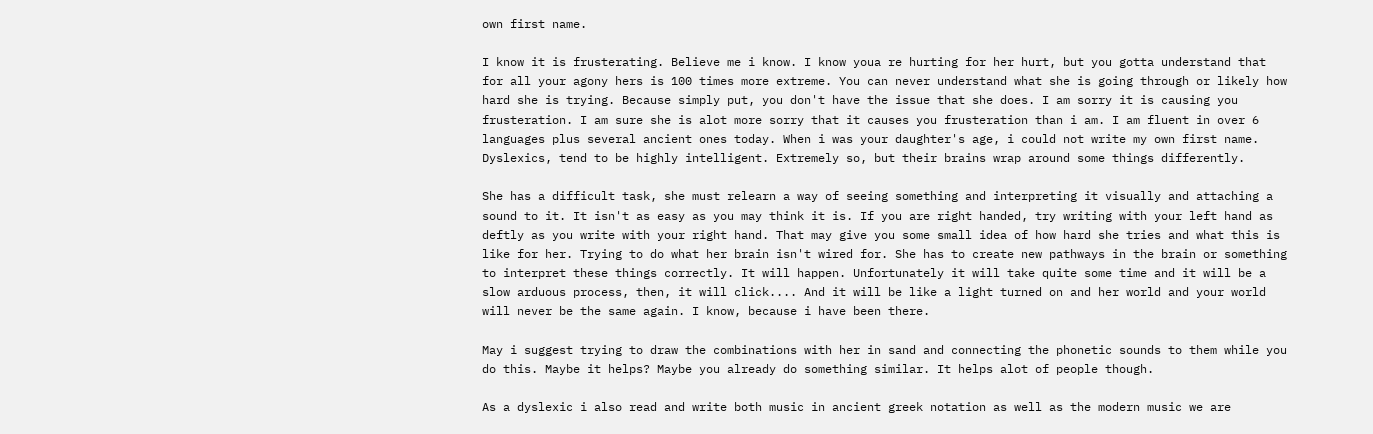own first name.

I know it is frusterating. Believe me i know. I know youa re hurting for her hurt, but you gotta understand that for all your agony hers is 100 times more extreme. You can never understand what she is going through or likely how hard she is trying. Because simply put, you don't have the issue that she does. I am sorry it is causing you frusteration. I am sure she is alot more sorry that it causes you frusteration than i am. I am fluent in over 6 languages plus several ancient ones today. When i was your daughter's age, i could not write my own first name. Dyslexics, tend to be highly intelligent. Extremely so, but their brains wrap around some things differently.

She has a difficult task, she must relearn a way of seeing something and interpreting it visually and attaching a sound to it. It isn't as easy as you may think it is. If you are right handed, try writing with your left hand as deftly as you write with your right hand. That may give you some small idea of how hard she tries and what this is like for her. Trying to do what her brain isn't wired for. She has to create new pathways in the brain or something to interpret these things correctly. It will happen. Unfortunately it will take quite some time and it will be a slow arduous process, then, it will click.... And it will be like a light turned on and her world and your world will never be the same again. I know, because i have been there.

May i suggest trying to draw the combinations with her in sand and connecting the phonetic sounds to them while you do this. Maybe it helps? Maybe you already do something similar. It helps alot of people though.

As a dyslexic i also read and write both music in ancient greek notation as well as the modern music we are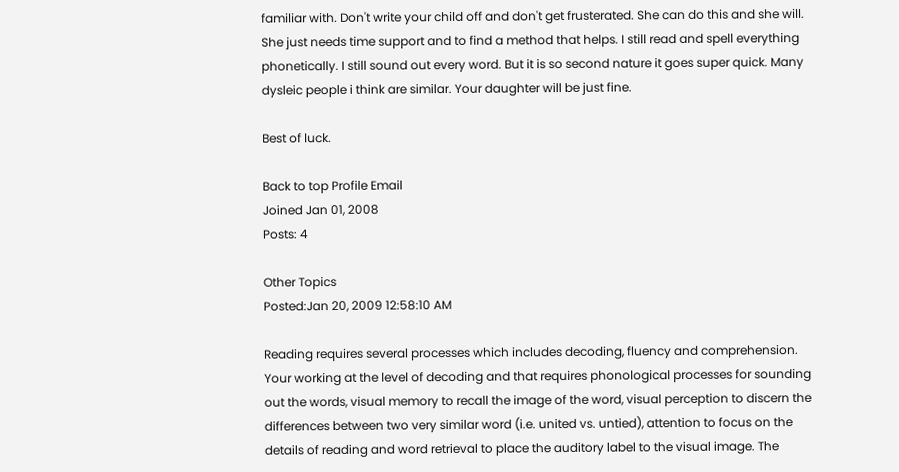familiar with. Don't write your child off and don't get frusterated. She can do this and she will. She just needs time support and to find a method that helps. I still read and spell everything phonetically. I still sound out every word. But it is so second nature it goes super quick. Many dysleic people i think are similar. Your daughter will be just fine.

Best of luck.

Back to top Profile Email
Joined Jan 01, 2008
Posts: 4

Other Topics
Posted:Jan 20, 2009 12:58:10 AM

Reading requires several processes which includes decoding, fluency and comprehension. Your working at the level of decoding and that requires phonological processes for sounding out the words, visual memory to recall the image of the word, visual perception to discern the differences between two very similar word (i.e. united vs. untied), attention to focus on the details of reading and word retrieval to place the auditory label to the visual image. The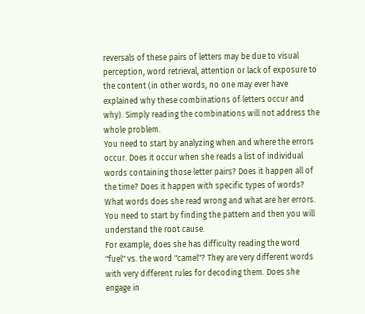reversals of these pairs of letters may be due to visual perception, word retrieval, attention or lack of exposure to the content (in other words, no one may ever have explained why these combinations of letters occur and why). Simply reading the combinations will not address the whole problem.
You need to start by analyzing when and where the errors occur. Does it occur when she reads a list of individual words containing those letter pairs? Does it happen all of the time? Does it happen with specific types of words? What words does she read wrong and what are her errors. You need to start by finding the pattern and then you will understand the root cause.
For example, does she has difficulty reading the word "fuel" vs. the word "camel"? They are very different words with very different rules for decoding them. Does she engage in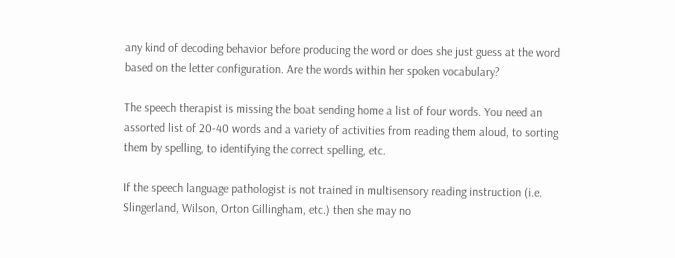any kind of decoding behavior before producing the word or does she just guess at the word based on the letter configuration. Are the words within her spoken vocabulary?

The speech therapist is missing the boat sending home a list of four words. You need an assorted list of 20-40 words and a variety of activities from reading them aloud, to sorting them by spelling, to identifying the correct spelling, etc.

If the speech language pathologist is not trained in multisensory reading instruction (i.e. Slingerland, Wilson, Orton Gillingham, etc.) then she may no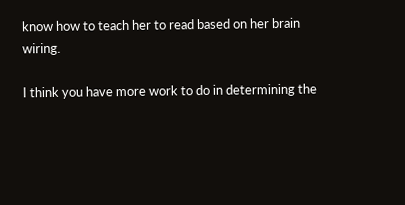know how to teach her to read based on her brain wiring.

I think you have more work to do in determining the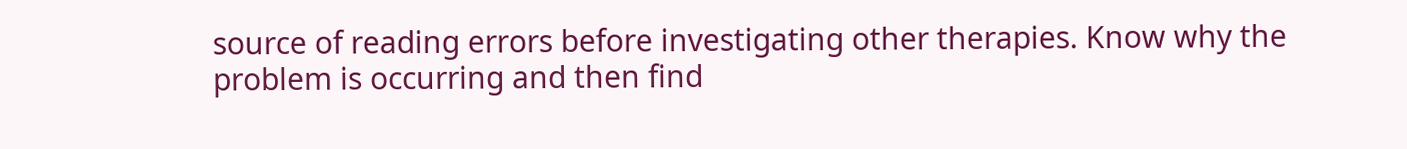source of reading errors before investigating other therapies. Know why the problem is occurring and then find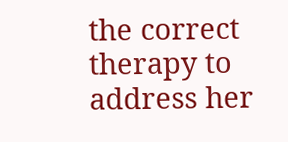the correct therapy to address her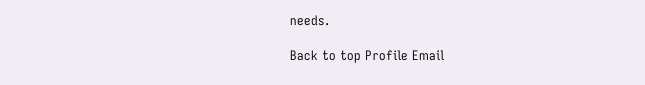needs.

Back to top Profile Email